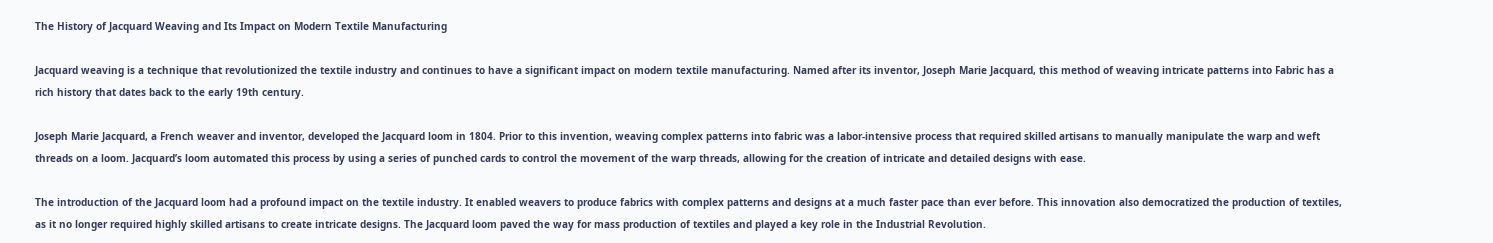The History of Jacquard Weaving and Its Impact on Modern Textile Manufacturing

Jacquard weaving is a technique that revolutionized the textile industry and continues to have a significant impact on modern textile manufacturing. Named after its inventor, Joseph Marie Jacquard, this method of weaving intricate patterns into Fabric has a rich history that dates back to the early 19th century.

Joseph Marie Jacquard, a French weaver and inventor, developed the Jacquard loom in 1804. Prior to this invention, weaving complex patterns into fabric was a labor-intensive process that required skilled artisans to manually manipulate the warp and weft threads on a loom. Jacquard’s loom automated this process by using a series of punched cards to control the movement of the warp threads, allowing for the creation of intricate and detailed designs with ease.

The introduction of the Jacquard loom had a profound impact on the textile industry. It enabled weavers to produce fabrics with complex patterns and designs at a much faster pace than ever before. This innovation also democratized the production of textiles, as it no longer required highly skilled artisans to create intricate designs. The Jacquard loom paved the way for mass production of textiles and played a key role in the Industrial Revolution.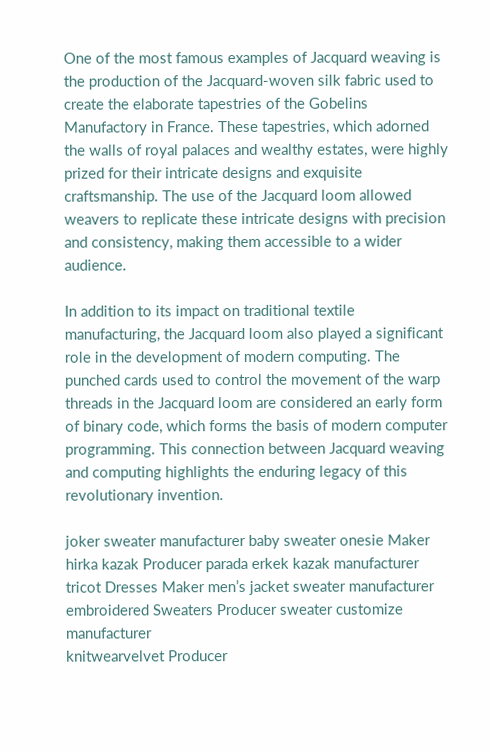One of the most famous examples of Jacquard weaving is the production of the Jacquard-woven silk fabric used to create the elaborate tapestries of the Gobelins Manufactory in France. These tapestries, which adorned the walls of royal palaces and wealthy estates, were highly prized for their intricate designs and exquisite craftsmanship. The use of the Jacquard loom allowed weavers to replicate these intricate designs with precision and consistency, making them accessible to a wider audience.

In addition to its impact on traditional textile manufacturing, the Jacquard loom also played a significant role in the development of modern computing. The punched cards used to control the movement of the warp threads in the Jacquard loom are considered an early form of binary code, which forms the basis of modern computer programming. This connection between Jacquard weaving and computing highlights the enduring legacy of this revolutionary invention.

joker sweater manufacturer baby sweater onesie Maker
hirka kazak Producer parada erkek kazak manufacturer
tricot Dresses Maker men’s jacket sweater manufacturer
embroidered Sweaters Producer sweater customize manufacturer
knitwearvelvet Producer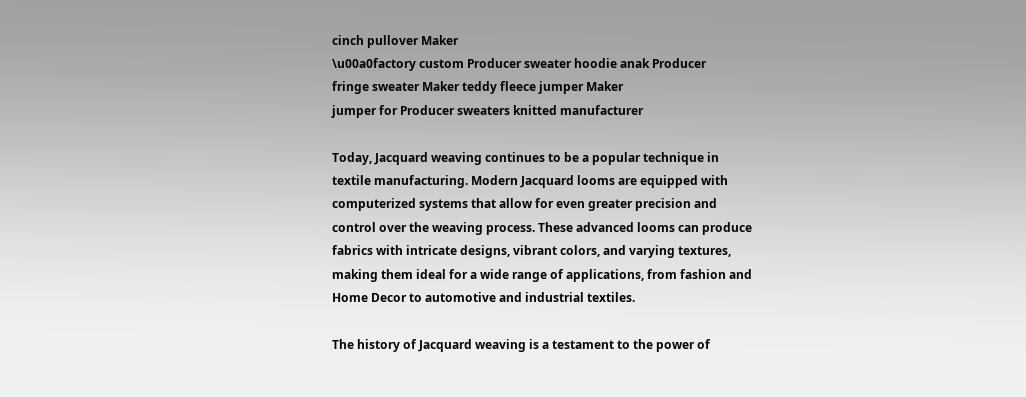cinch pullover Maker
\u00a0factory custom Producer sweater hoodie anak Producer
fringe sweater Maker teddy fleece jumper Maker
jumper for Producer sweaters knitted manufacturer

Today, Jacquard weaving continues to be a popular technique in textile manufacturing. Modern Jacquard looms are equipped with computerized systems that allow for even greater precision and control over the weaving process. These advanced looms can produce fabrics with intricate designs, vibrant colors, and varying textures, making them ideal for a wide range of applications, from fashion and Home Decor to automotive and industrial textiles.

The history of Jacquard weaving is a testament to the power of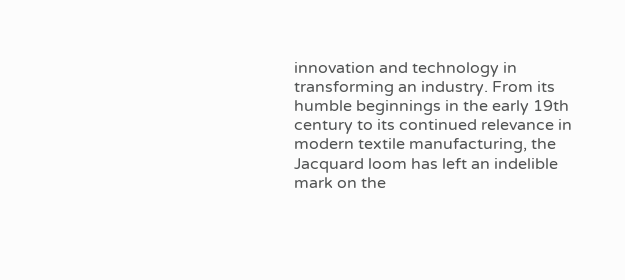innovation and technology in transforming an industry. From its humble beginnings in the early 19th century to its continued relevance in modern textile manufacturing, the Jacquard loom has left an indelible mark on the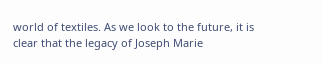world of textiles. As we look to the future, it is clear that the legacy of Joseph Marie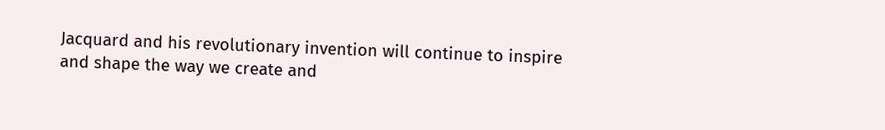Jacquard and his revolutionary invention will continue to inspire and shape the way we create and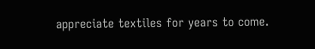appreciate textiles for years to come.